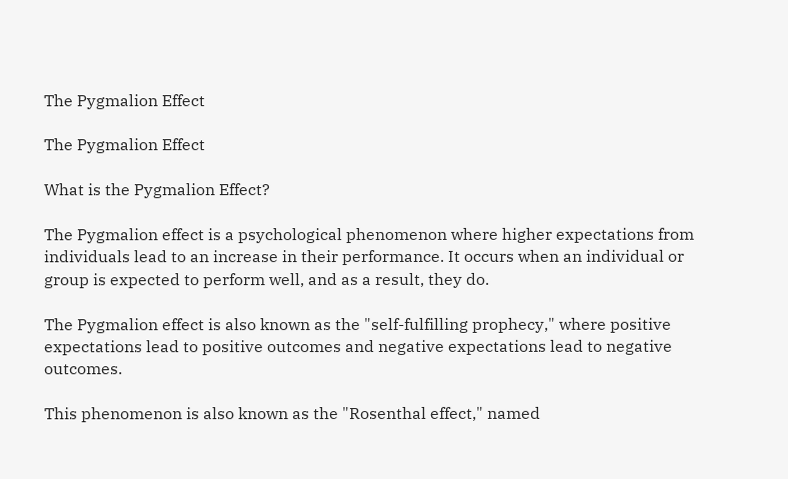The Pygmalion Effect

The Pygmalion Effect

What is the Pygmalion Effect?

The Pygmalion effect is a psychological phenomenon where higher expectations from individuals lead to an increase in their performance. It occurs when an individual or group is expected to perform well, and as a result, they do.

The Pygmalion effect is also known as the "self-fulfilling prophecy," where positive expectations lead to positive outcomes and negative expectations lead to negative outcomes.

This phenomenon is also known as the "Rosenthal effect," named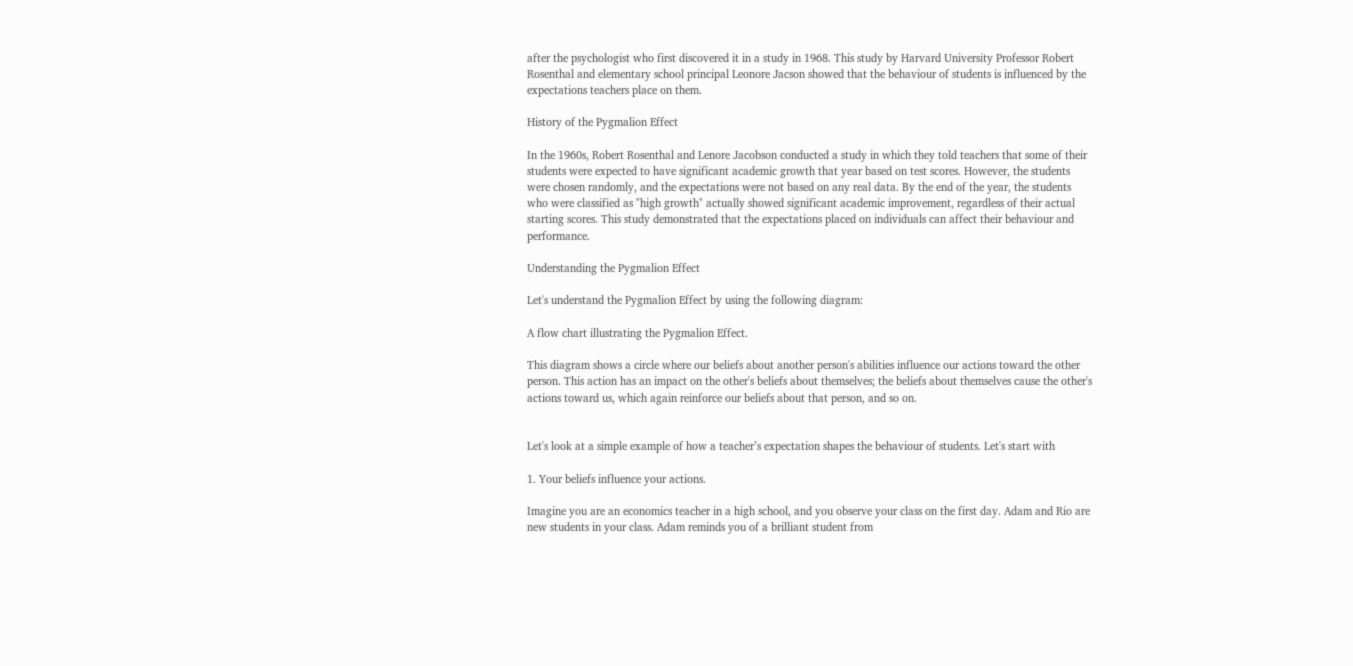after the psychologist who first discovered it in a study in 1968. This study by Harvard University Professor Robert Rosenthal and elementary school principal Leonore Jacson showed that the behaviour of students is influenced by the expectations teachers place on them.

History of the Pygmalion Effect

In the 1960s, Robert Rosenthal and Lenore Jacobson conducted a study in which they told teachers that some of their students were expected to have significant academic growth that year based on test scores. However, the students were chosen randomly, and the expectations were not based on any real data. By the end of the year, the students who were classified as "high growth" actually showed significant academic improvement, regardless of their actual starting scores. This study demonstrated that the expectations placed on individuals can affect their behaviour and performance.

Understanding the Pygmalion Effect

Let's understand the Pygmalion Effect by using the following diagram:

A flow chart illustrating the Pygmalion Effect.

This diagram shows a circle where our beliefs about another person's abilities influence our actions toward the other person. This action has an impact on the other's beliefs about themselves; the beliefs about themselves cause the other's actions toward us, which again reinforce our beliefs about that person, and so on.


Let's look at a simple example of how a teacher’s expectation shapes the behaviour of students. Let's start with

1. Your beliefs influence your actions.

Imagine you are an economics teacher in a high school, and you observe your class on the first day. Adam and Rio are new students in your class. Adam reminds you of a brilliant student from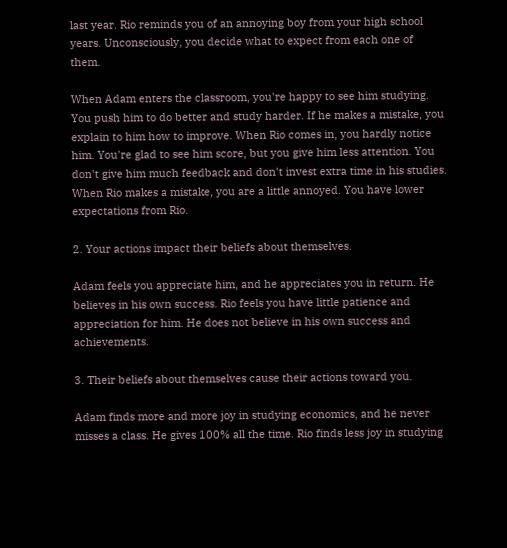last year. Rio reminds you of an annoying boy from your high school years. Unconsciously, you decide what to expect from each one of them.

When Adam enters the classroom, you're happy to see him studying. You push him to do better and study harder. If he makes a mistake, you explain to him how to improve. When Rio comes in, you hardly notice him. You're glad to see him score, but you give him less attention. You don't give him much feedback and don't invest extra time in his studies. When Rio makes a mistake, you are a little annoyed. You have lower expectations from Rio.

2. Your actions impact their beliefs about themselves.

Adam feels you appreciate him, and he appreciates you in return. He believes in his own success. Rio feels you have little patience and appreciation for him. He does not believe in his own success and achievements.

3. Their beliefs about themselves cause their actions toward you.

Adam finds more and more joy in studying economics, and he never misses a class. He gives 100% all the time. Rio finds less joy in studying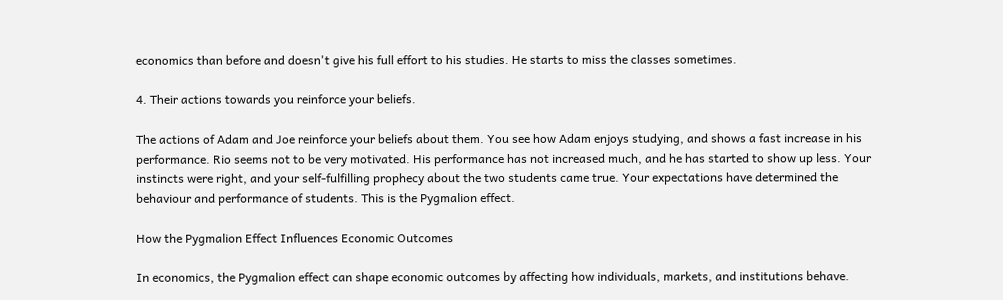economics than before and doesn't give his full effort to his studies. He starts to miss the classes sometimes.

4. Their actions towards you reinforce your beliefs.

The actions of Adam and Joe reinforce your beliefs about them. You see how Adam enjoys studying, and shows a fast increase in his performance. Rio seems not to be very motivated. His performance has not increased much, and he has started to show up less. Your instincts were right, and your self-fulfilling prophecy about the two students came true. Your expectations have determined the behaviour and performance of students. This is the Pygmalion effect.

How the Pygmalion Effect Influences Economic Outcomes

In economics, the Pygmalion effect can shape economic outcomes by affecting how individuals, markets, and institutions behave.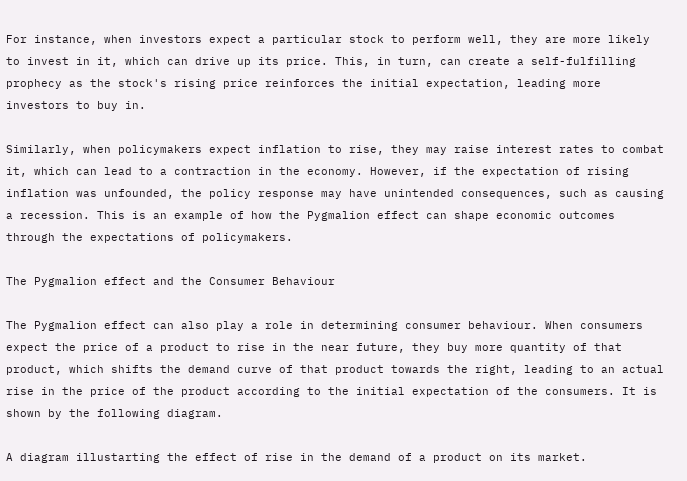For instance, when investors expect a particular stock to perform well, they are more likely to invest in it, which can drive up its price. This, in turn, can create a self-fulfilling prophecy as the stock's rising price reinforces the initial expectation, leading more investors to buy in.

Similarly, when policymakers expect inflation to rise, they may raise interest rates to combat it, which can lead to a contraction in the economy. However, if the expectation of rising inflation was unfounded, the policy response may have unintended consequences, such as causing a recession. This is an example of how the Pygmalion effect can shape economic outcomes through the expectations of policymakers.

The Pygmalion effect and the Consumer Behaviour

The Pygmalion effect can also play a role in determining consumer behaviour. When consumers expect the price of a product to rise in the near future, they buy more quantity of that product, which shifts the demand curve of that product towards the right, leading to an actual rise in the price of the product according to the initial expectation of the consumers. It is shown by the following diagram.

A diagram illustarting the effect of rise in the demand of a product on its market.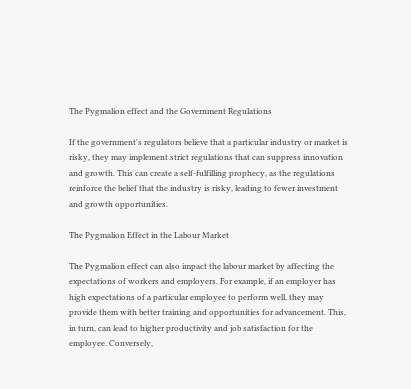The Pygmalion effect and the Government Regulations

If the government's regulators believe that a particular industry or market is risky, they may implement strict regulations that can suppress innovation and growth. This can create a self-fulfilling prophecy, as the regulations reinforce the belief that the industry is risky, leading to fewer investment and growth opportunities.

The Pygmalion Effect in the Labour Market

The Pygmalion effect can also impact the labour market by affecting the expectations of workers and employers. For example, if an employer has high expectations of a particular employee to perform well, they may provide them with better training and opportunities for advancement. This, in turn, can lead to higher productivity and job satisfaction for the employee. Conversely,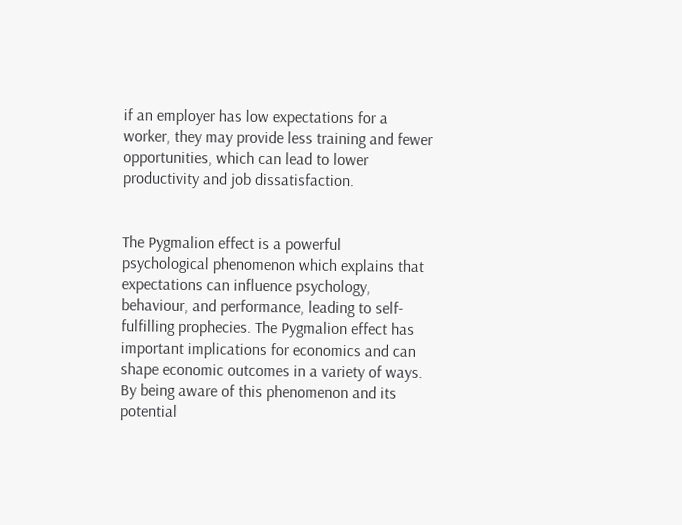if an employer has low expectations for a worker, they may provide less training and fewer opportunities, which can lead to lower productivity and job dissatisfaction.


The Pygmalion effect is a powerful psychological phenomenon which explains that expectations can influence psychology, behaviour, and performance, leading to self-fulfilling prophecies. The Pygmalion effect has important implications for economics and can shape economic outcomes in a variety of ways. By being aware of this phenomenon and its potential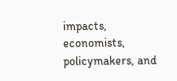impacts, economists, policymakers, and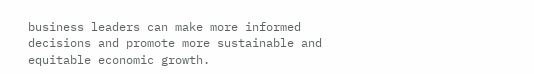business leaders can make more informed decisions and promote more sustainable and equitable economic growth.